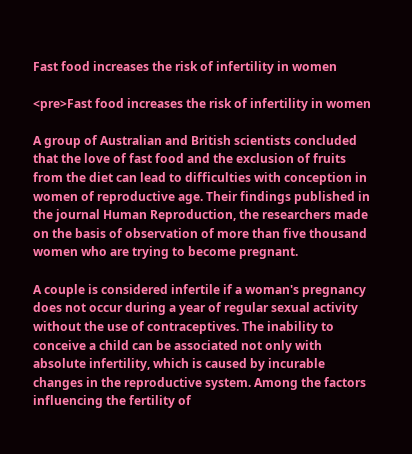Fast food increases the risk of infertility in women

<pre>Fast food increases the risk of infertility in women

A group of Australian and British scientists concluded that the love of fast food and the exclusion of fruits from the diet can lead to difficulties with conception in women of reproductive age. Their findings published in the journal Human Reproduction, the researchers made on the basis of observation of more than five thousand women who are trying to become pregnant.

A couple is considered infertile if a woman's pregnancy does not occur during a year of regular sexual activity without the use of contraceptives. The inability to conceive a child can be associated not only with absolute infertility, which is caused by incurable changes in the reproductive system. Among the factors influencing the fertility of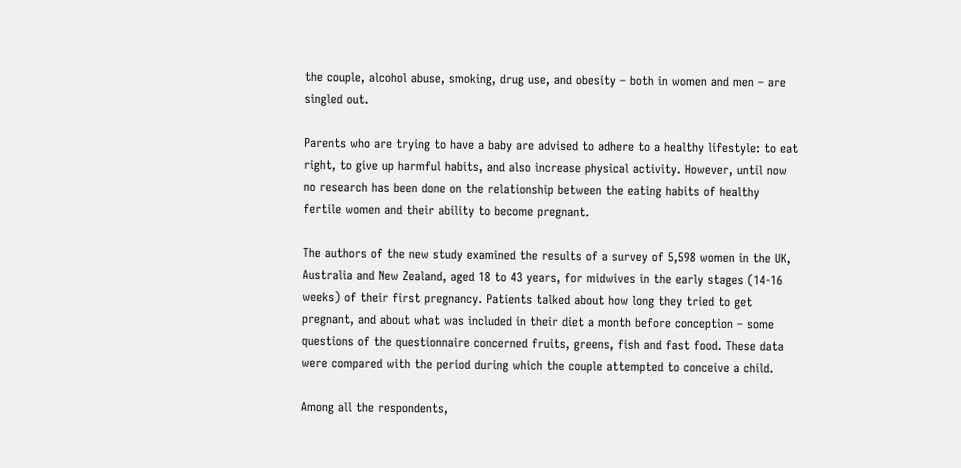the couple, alcohol abuse, smoking, drug use, and obesity – both in women and men – are singled out.

Parents who are trying to have a baby are advised to adhere to a healthy lifestyle: to eat right, to give up harmful habits, and also increase physical activity. However, until now no research has been done on the relationship between the eating habits of healthy fertile women and their ability to become pregnant.

The authors of the new study examined the results of a survey of 5,598 women in the UK, Australia and New Zealand, aged 18 to 43 years, for midwives in the early stages (14-16 weeks) of their first pregnancy. Patients talked about how long they tried to get pregnant, and about what was included in their diet a month before conception – some questions of the questionnaire concerned fruits, greens, fish and fast food. These data were compared with the period during which the couple attempted to conceive a child.

Among all the respondents,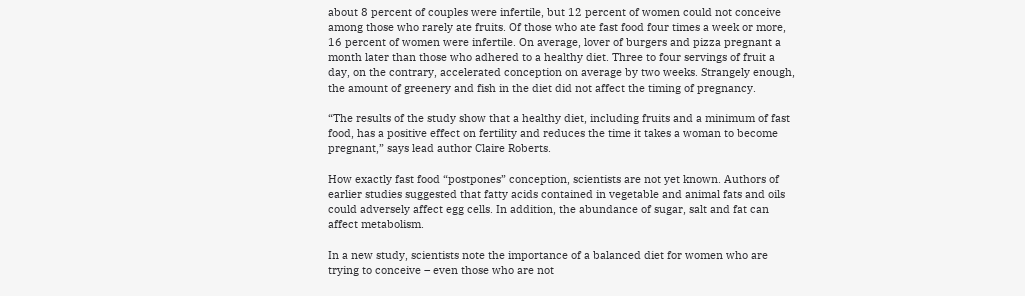about 8 percent of couples were infertile, but 12 percent of women could not conceive among those who rarely ate fruits. Of those who ate fast food four times a week or more, 16 percent of women were infertile. On average, lover of burgers and pizza pregnant a month later than those who adhered to a healthy diet. Three to four servings of fruit a day, on the contrary, accelerated conception on average by two weeks. Strangely enough, the amount of greenery and fish in the diet did not affect the timing of pregnancy.

“The results of the study show that a healthy diet, including fruits and a minimum of fast food, has a positive effect on fertility and reduces the time it takes a woman to become pregnant,” says lead author Claire Roberts.

How exactly fast food “postpones” conception, scientists are not yet known. Authors of earlier studies suggested that fatty acids contained in vegetable and animal fats and oils could adversely affect egg cells. In addition, the abundance of sugar, salt and fat can affect metabolism.

In a new study, scientists note the importance of a balanced diet for women who are trying to conceive – even those who are not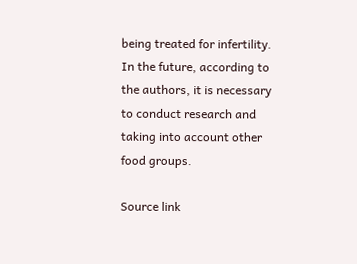being treated for infertility. In the future, according to the authors, it is necessary to conduct research and taking into account other food groups.

Source link